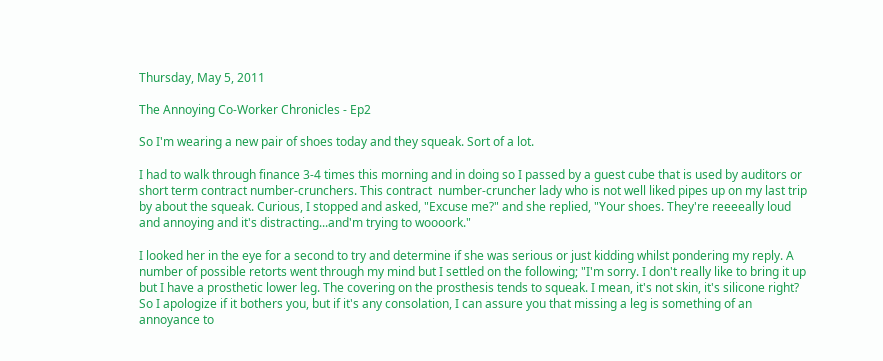Thursday, May 5, 2011

The Annoying Co-Worker Chronicles - Ep2

So I'm wearing a new pair of shoes today and they squeak. Sort of a lot.

I had to walk through finance 3-4 times this morning and in doing so I passed by a guest cube that is used by auditors or short term contract number-crunchers. This contract  number-cruncher lady who is not well liked pipes up on my last trip by about the squeak. Curious, I stopped and asked, "Excuse me?" and she replied, "Your shoes. They're reeeeally loud and annoying and it's distracting...and'm trying to woooork."

I looked her in the eye for a second to try and determine if she was serious or just kidding whilst pondering my reply. A number of possible retorts went through my mind but I settled on the following; "I'm sorry. I don't really like to bring it up but I have a prosthetic lower leg. The covering on the prosthesis tends to squeak. I mean, it's not skin, it's silicone right? So I apologize if it bothers you, but if it's any consolation, I can assure you that missing a leg is something of an annoyance to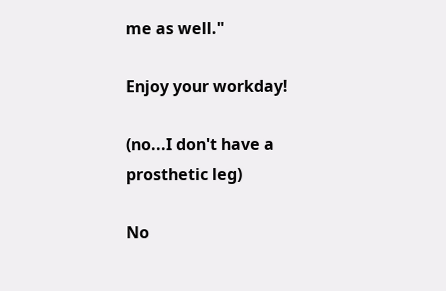me as well."

Enjoy your workday!

(no...I don't have a prosthetic leg)

No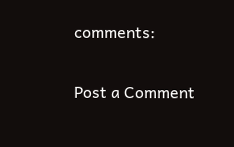comments:

Post a Comment